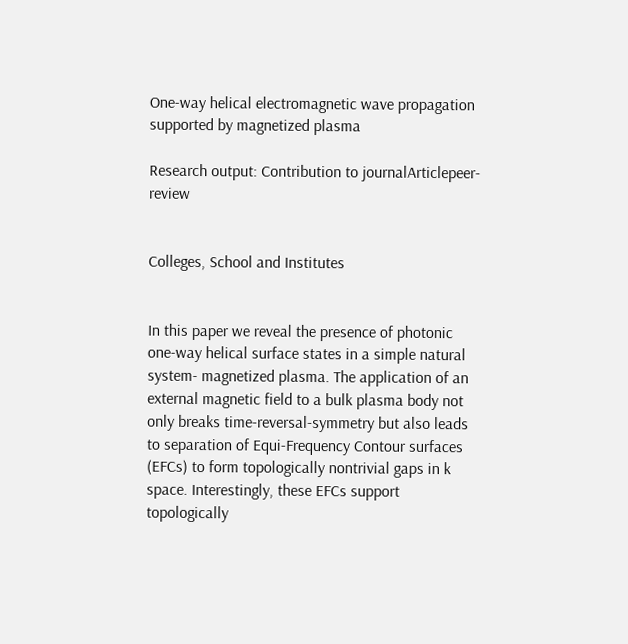One-way helical electromagnetic wave propagation supported by magnetized plasma

Research output: Contribution to journalArticlepeer-review


Colleges, School and Institutes


In this paper we reveal the presence of photonic one-way helical surface states in a simple natural system- magnetized plasma. The application of an external magnetic field to a bulk plasma body not only breaks time-reversal-symmetry but also leads to separation of Equi-Frequency Contour surfaces (EFCs) to form topologically nontrivial gaps in k space. Interestingly, these EFCs support topologically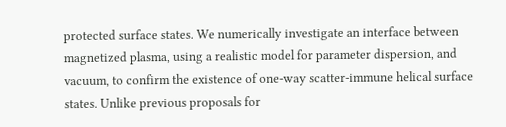protected surface states. We numerically investigate an interface between magnetized plasma, using a realistic model for parameter dispersion, and vacuum, to confirm the existence of one-way scatter-immune helical surface states. Unlike previous proposals for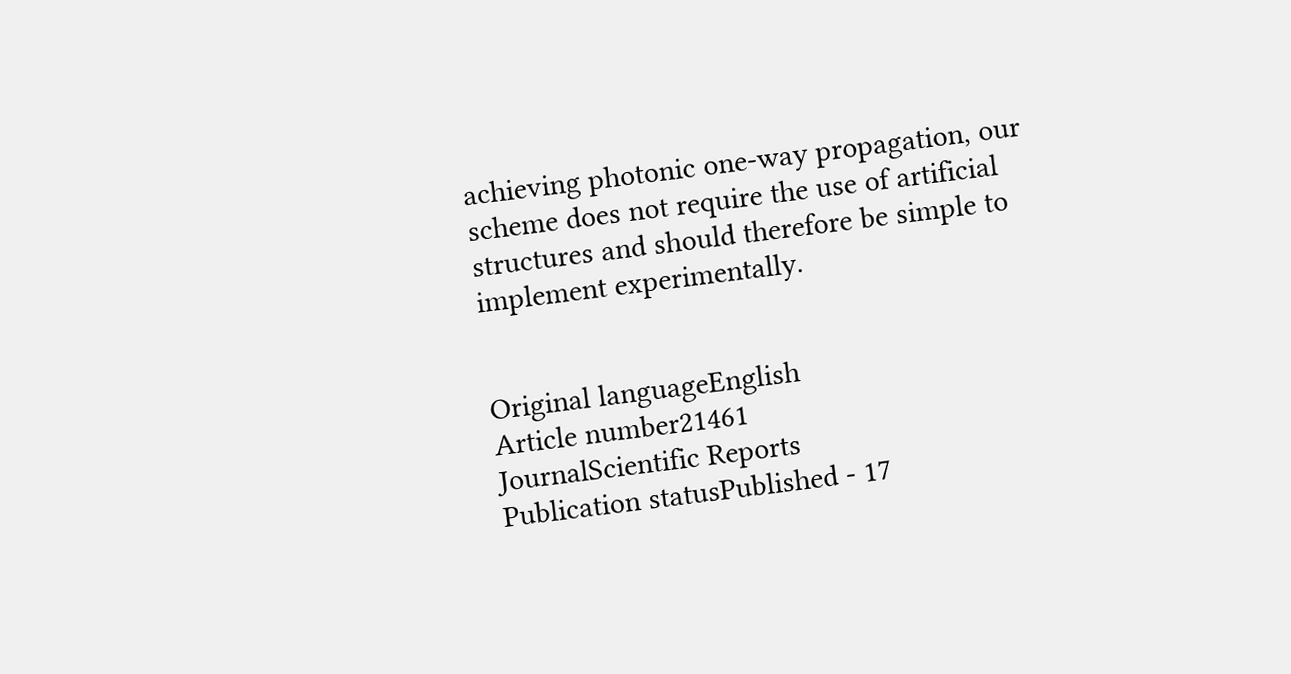achieving photonic one-way propagation, our scheme does not require the use of artificial structures and should therefore be simple to implement experimentally.


Original languageEnglish
Article number21461
JournalScientific Reports
Publication statusPublished - 17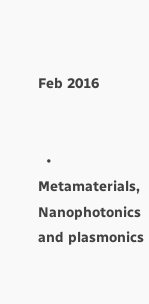Feb 2016


  • Metamaterials, Nanophotonics and plasmonics